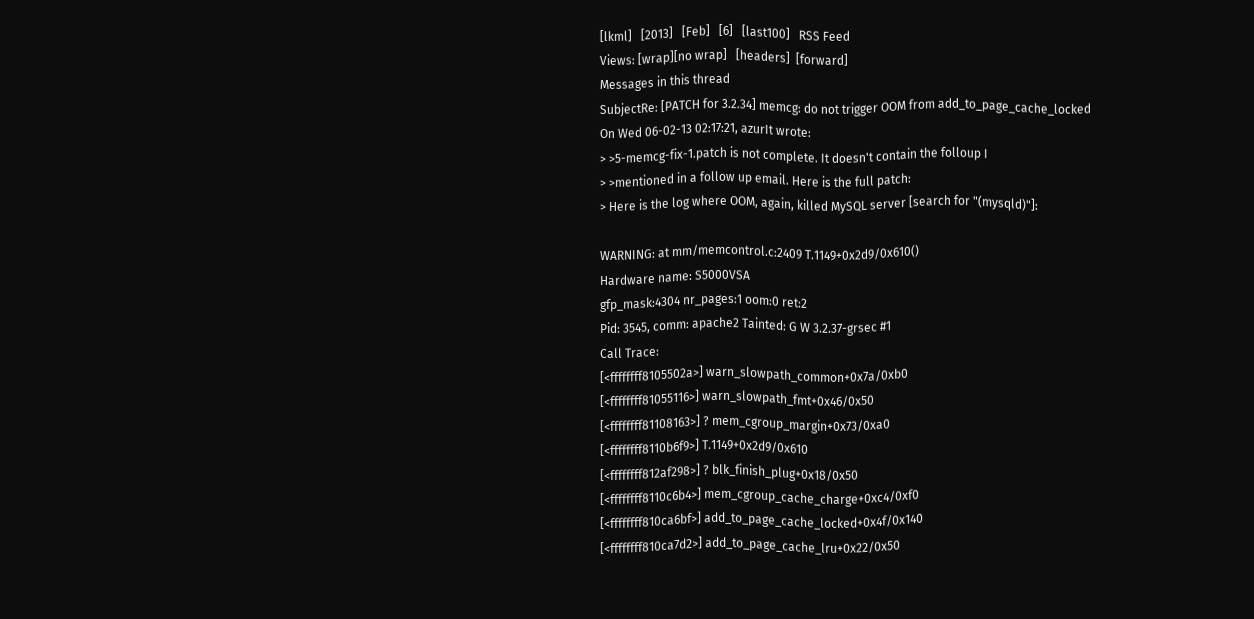[lkml]   [2013]   [Feb]   [6]   [last100]   RSS Feed
Views: [wrap][no wrap]   [headers]  [forward]
Messages in this thread
SubjectRe: [PATCH for 3.2.34] memcg: do not trigger OOM from add_to_page_cache_locked
On Wed 06-02-13 02:17:21, azurIt wrote:
> >5-memcg-fix-1.patch is not complete. It doesn't contain the folloup I
> >mentioned in a follow up email. Here is the full patch:
> Here is the log where OOM, again, killed MySQL server [search for "(mysqld)"]:

WARNING: at mm/memcontrol.c:2409 T.1149+0x2d9/0x610()
Hardware name: S5000VSA
gfp_mask:4304 nr_pages:1 oom:0 ret:2
Pid: 3545, comm: apache2 Tainted: G W 3.2.37-grsec #1
Call Trace:
[<ffffffff8105502a>] warn_slowpath_common+0x7a/0xb0
[<ffffffff81055116>] warn_slowpath_fmt+0x46/0x50
[<ffffffff81108163>] ? mem_cgroup_margin+0x73/0xa0
[<ffffffff8110b6f9>] T.1149+0x2d9/0x610
[<ffffffff812af298>] ? blk_finish_plug+0x18/0x50
[<ffffffff8110c6b4>] mem_cgroup_cache_charge+0xc4/0xf0
[<ffffffff810ca6bf>] add_to_page_cache_locked+0x4f/0x140
[<ffffffff810ca7d2>] add_to_page_cache_lru+0x22/0x50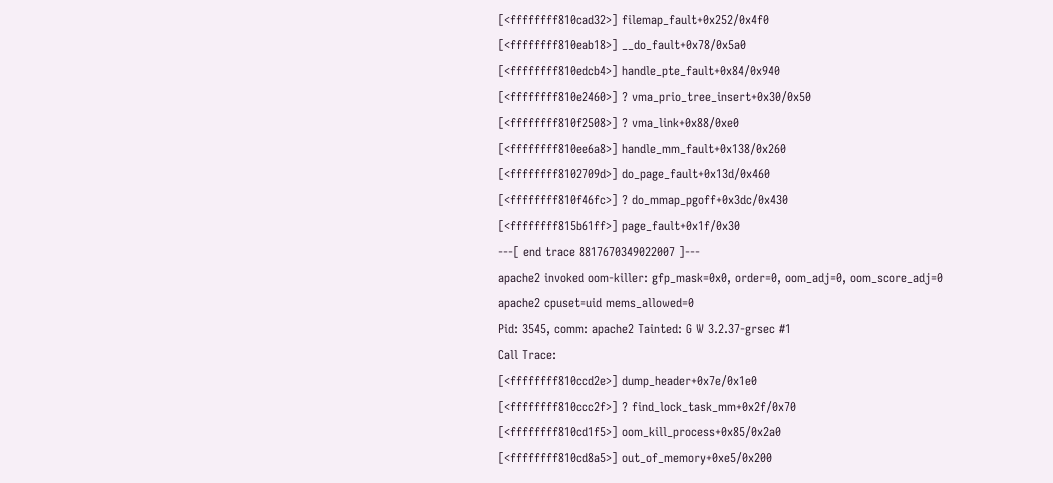[<ffffffff810cad32>] filemap_fault+0x252/0x4f0
[<ffffffff810eab18>] __do_fault+0x78/0x5a0
[<ffffffff810edcb4>] handle_pte_fault+0x84/0x940
[<ffffffff810e2460>] ? vma_prio_tree_insert+0x30/0x50
[<ffffffff810f2508>] ? vma_link+0x88/0xe0
[<ffffffff810ee6a8>] handle_mm_fault+0x138/0x260
[<ffffffff8102709d>] do_page_fault+0x13d/0x460
[<ffffffff810f46fc>] ? do_mmap_pgoff+0x3dc/0x430
[<ffffffff815b61ff>] page_fault+0x1f/0x30
---[ end trace 8817670349022007 ]---
apache2 invoked oom-killer: gfp_mask=0x0, order=0, oom_adj=0, oom_score_adj=0
apache2 cpuset=uid mems_allowed=0
Pid: 3545, comm: apache2 Tainted: G W 3.2.37-grsec #1
Call Trace:
[<ffffffff810ccd2e>] dump_header+0x7e/0x1e0
[<ffffffff810ccc2f>] ? find_lock_task_mm+0x2f/0x70
[<ffffffff810cd1f5>] oom_kill_process+0x85/0x2a0
[<ffffffff810cd8a5>] out_of_memory+0xe5/0x200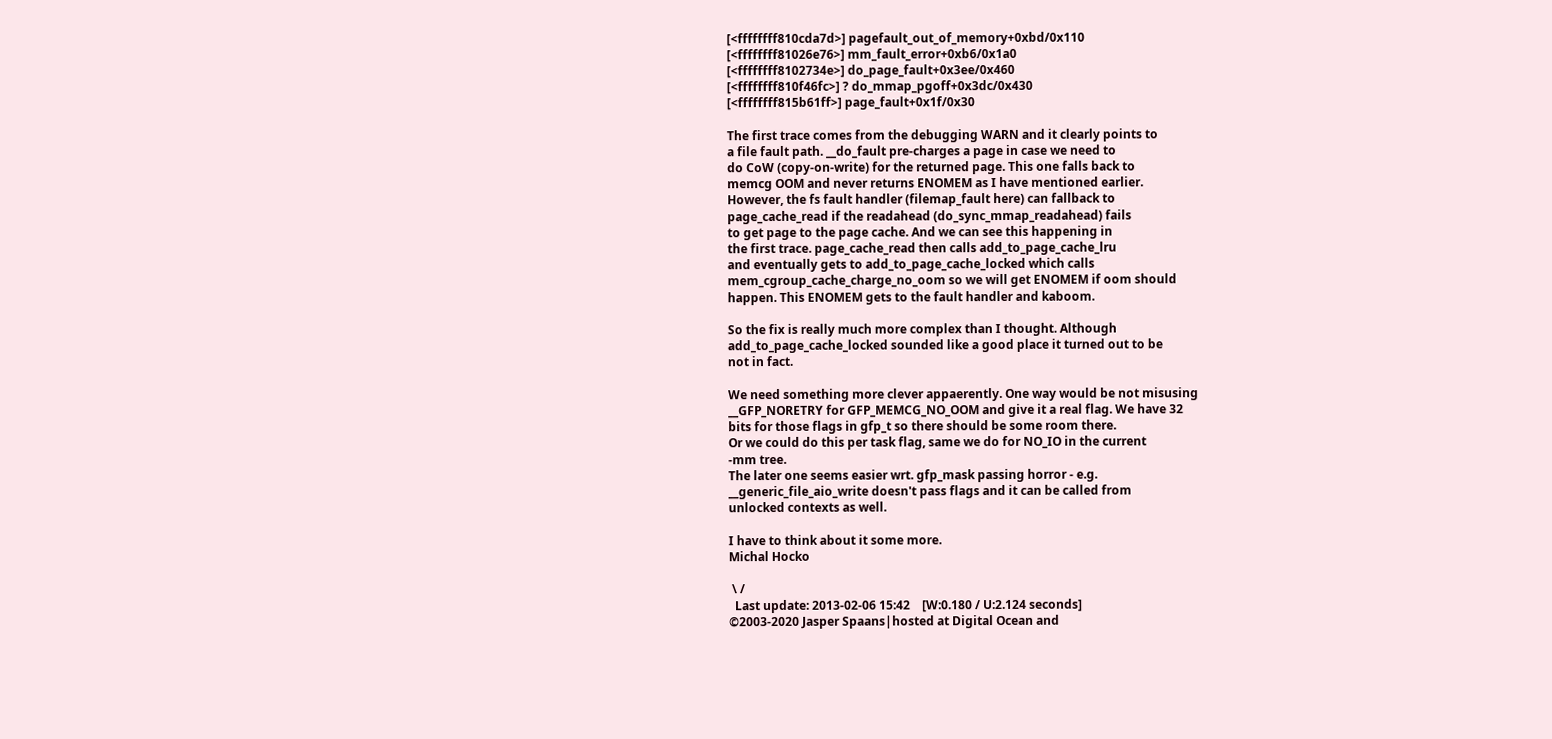[<ffffffff810cda7d>] pagefault_out_of_memory+0xbd/0x110
[<ffffffff81026e76>] mm_fault_error+0xb6/0x1a0
[<ffffffff8102734e>] do_page_fault+0x3ee/0x460
[<ffffffff810f46fc>] ? do_mmap_pgoff+0x3dc/0x430
[<ffffffff815b61ff>] page_fault+0x1f/0x30

The first trace comes from the debugging WARN and it clearly points to
a file fault path. __do_fault pre-charges a page in case we need to
do CoW (copy-on-write) for the returned page. This one falls back to
memcg OOM and never returns ENOMEM as I have mentioned earlier.
However, the fs fault handler (filemap_fault here) can fallback to
page_cache_read if the readahead (do_sync_mmap_readahead) fails
to get page to the page cache. And we can see this happening in
the first trace. page_cache_read then calls add_to_page_cache_lru
and eventually gets to add_to_page_cache_locked which calls
mem_cgroup_cache_charge_no_oom so we will get ENOMEM if oom should
happen. This ENOMEM gets to the fault handler and kaboom.

So the fix is really much more complex than I thought. Although
add_to_page_cache_locked sounded like a good place it turned out to be
not in fact.

We need something more clever appaerently. One way would be not misusing
__GFP_NORETRY for GFP_MEMCG_NO_OOM and give it a real flag. We have 32
bits for those flags in gfp_t so there should be some room there.
Or we could do this per task flag, same we do for NO_IO in the current
-mm tree.
The later one seems easier wrt. gfp_mask passing horror - e.g.
__generic_file_aio_write doesn't pass flags and it can be called from
unlocked contexts as well.

I have to think about it some more.
Michal Hocko

 \ /
  Last update: 2013-02-06 15:42    [W:0.180 / U:2.124 seconds]
©2003-2020 Jasper Spaans|hosted at Digital Ocean and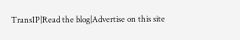TransIP|Read the blog|Advertise on this site